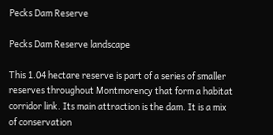Pecks Dam Reserve

Pecks Dam Reserve landscape

This 1.04 hectare reserve is part of a series of smaller reserves throughout Montmorency that form a habitat corridor link. Its main attraction is the dam. It is a mix of conservation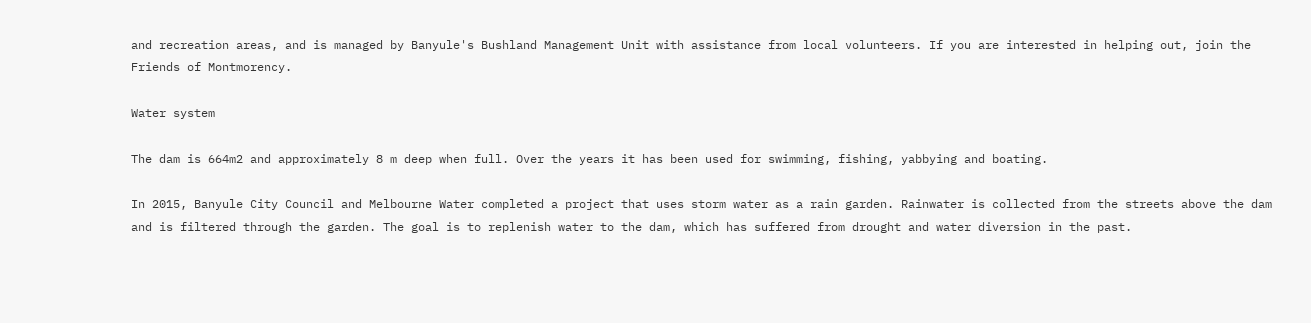and recreation areas, and is managed by Banyule's Bushland Management Unit with assistance from local volunteers. If you are interested in helping out, join the Friends of Montmorency.

Water system

The dam is 664m2 and approximately 8 m deep when full. Over the years it has been used for swimming, fishing, yabbying and boating.

In 2015, Banyule City Council and Melbourne Water completed a project that uses storm water as a rain garden. Rainwater is collected from the streets above the dam and is filtered through the garden. The goal is to replenish water to the dam, which has suffered from drought and water diversion in the past.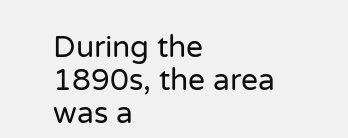During the 1890s, the area was a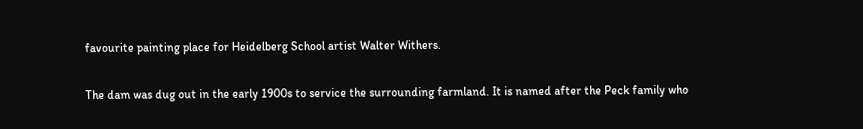favourite painting place for Heidelberg School artist Walter Withers.

The dam was dug out in the early 1900s to service the surrounding farmland. It is named after the Peck family who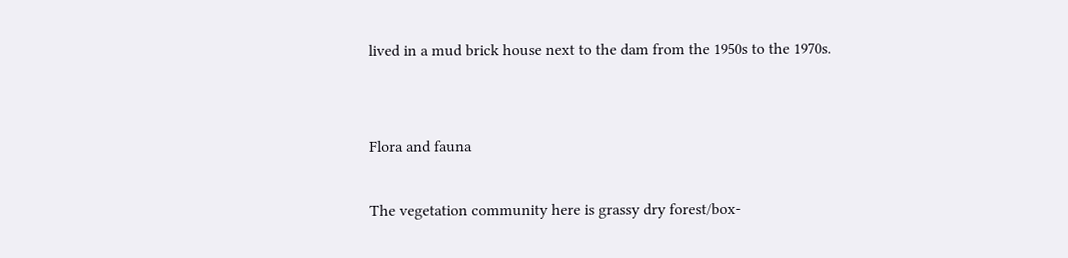lived in a mud brick house next to the dam from the 1950s to the 1970s.


Flora and fauna

The vegetation community here is grassy dry forest/box-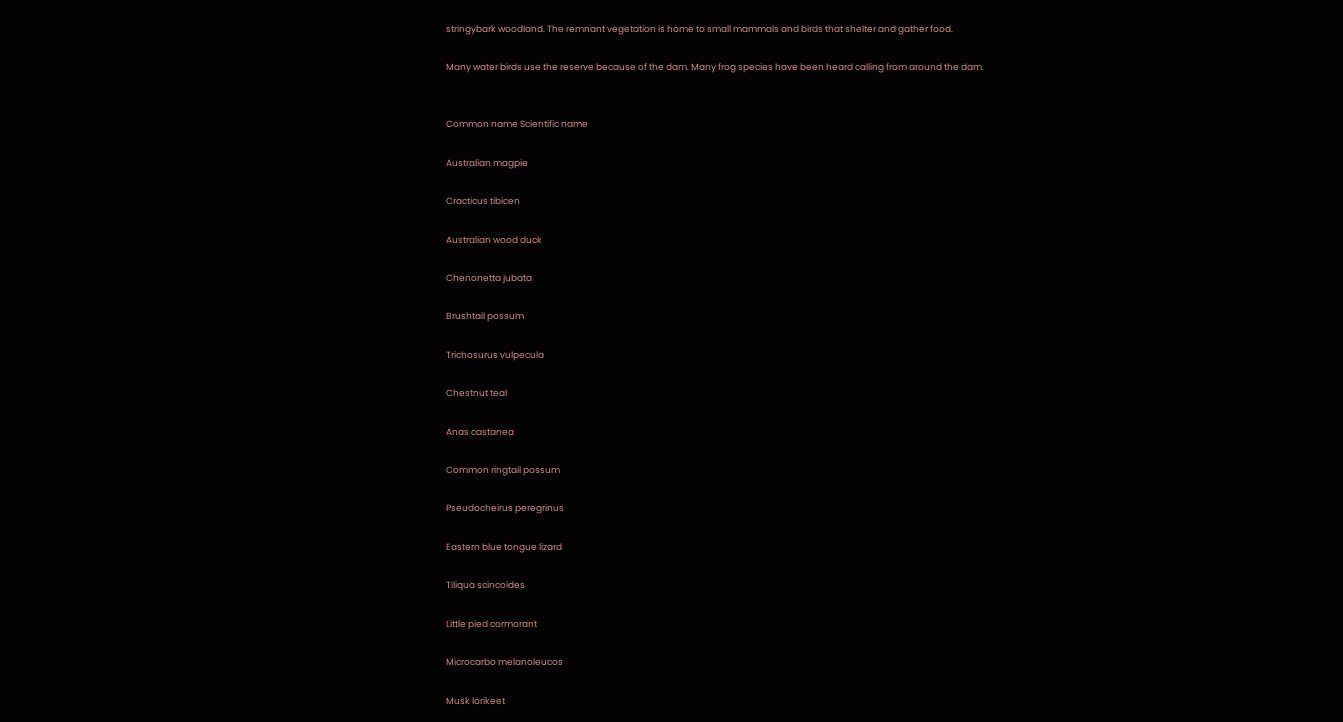stringybark woodland. The remnant vegetation is home to small mammals and birds that shelter and gather food.

Many water birds use the reserve because of the dam. Many frog species have been heard calling from around the dam.


Common name Scientific name

Australian magpie

Cracticus tibicen

Australian wood duck

Chenonetta jubata

Brushtail possum

Trichosurus vulpecula

Chestnut teal

Anas castanea

Common ringtail possum

Pseudocheirus peregrinus

Eastern blue tongue lizard

Tiliqua scincoides

Little pied cormorant

Microcarbo melanoleucos

Musk lorikeet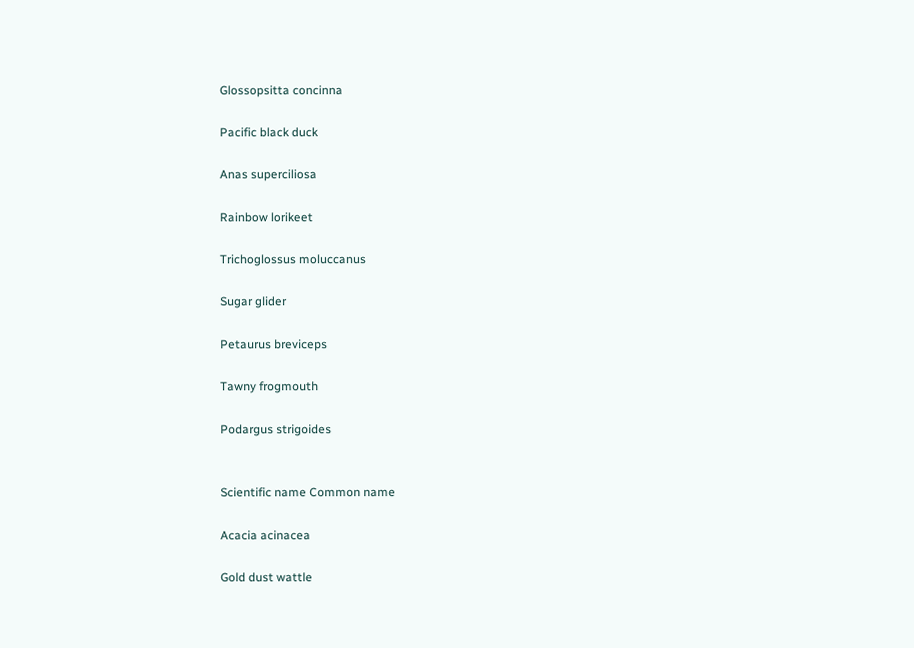Glossopsitta concinna

Pacific black duck

Anas superciliosa

Rainbow lorikeet

Trichoglossus moluccanus

Sugar glider

Petaurus breviceps

Tawny frogmouth

Podargus strigoides


Scientific name Common name

Acacia acinacea

Gold dust wattle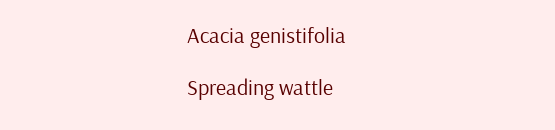Acacia genistifolia

Spreading wattle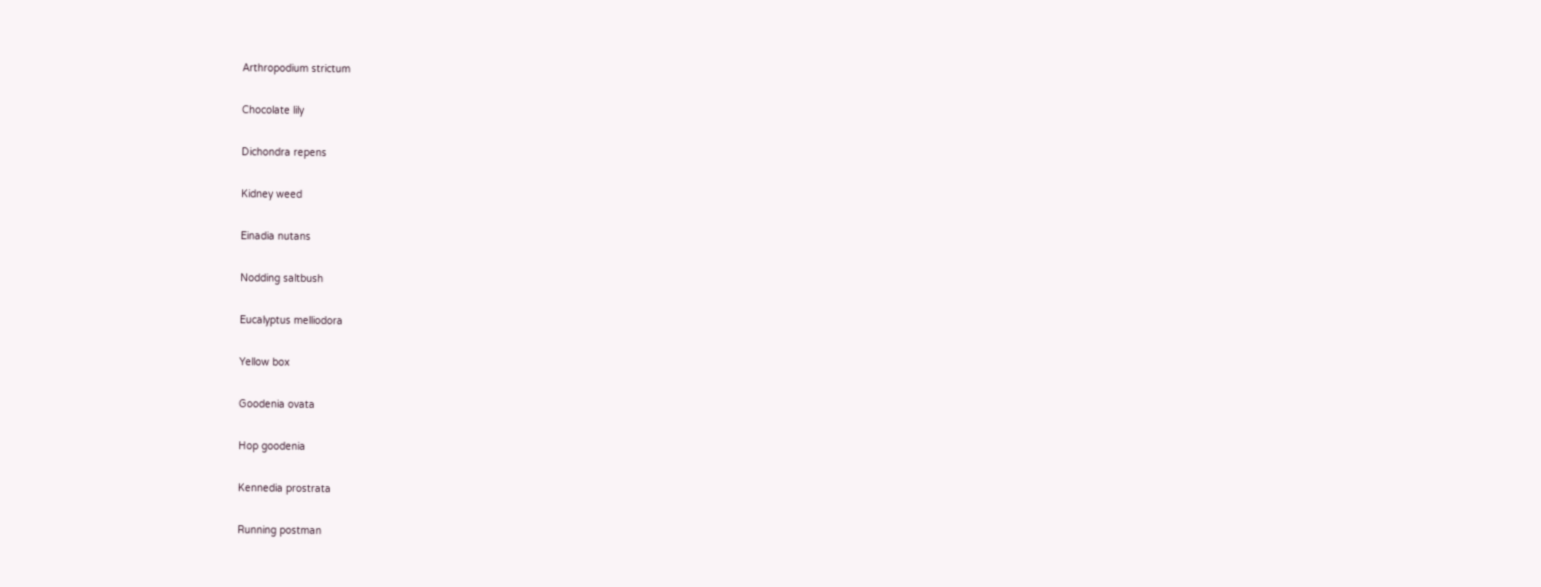Arthropodium strictum

Chocolate lily

Dichondra repens

Kidney weed

Einadia nutans

Nodding saltbush

Eucalyptus melliodora

Yellow box

Goodenia ovata

Hop goodenia

Kennedia prostrata

Running postman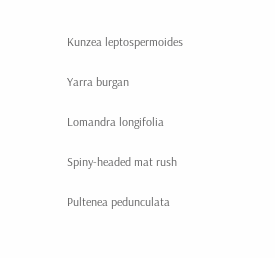Kunzea leptospermoides

Yarra burgan

Lomandra longifolia

Spiny-headed mat rush

Pultenea pedunculata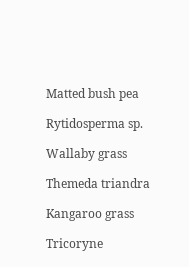Matted bush pea

Rytidosperma sp.

Wallaby grass

Themeda triandra

Kangaroo grass

Tricoryne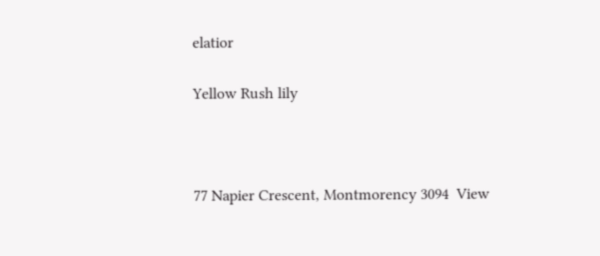elatior

Yellow Rush lily



77 Napier Crescent, Montmorency 3094  View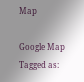Map

Google Map
Tagged as: